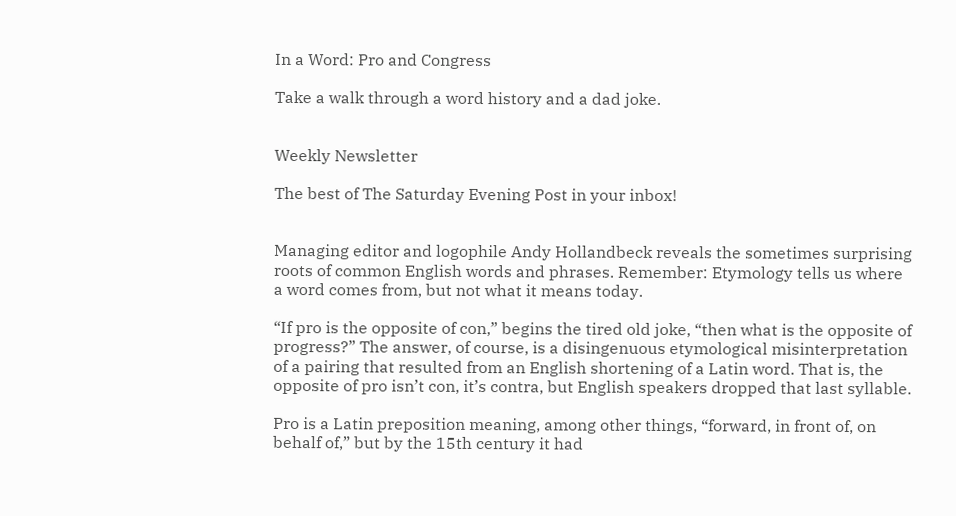In a Word: Pro and Congress

Take a walk through a word history and a dad joke.


Weekly Newsletter

The best of The Saturday Evening Post in your inbox!


Managing editor and logophile Andy Hollandbeck reveals the sometimes surprising roots of common English words and phrases. Remember: Etymology tells us where a word comes from, but not what it means today.

“If pro is the opposite of con,” begins the tired old joke, “then what is the opposite of progress?” The answer, of course, is a disingenuous etymological misinterpretation of a pairing that resulted from an English shortening of a Latin word. That is, the opposite of pro isn’t con, it’s contra, but English speakers dropped that last syllable.

Pro is a Latin preposition meaning, among other things, “forward, in front of, on behalf of,” but by the 15th century it had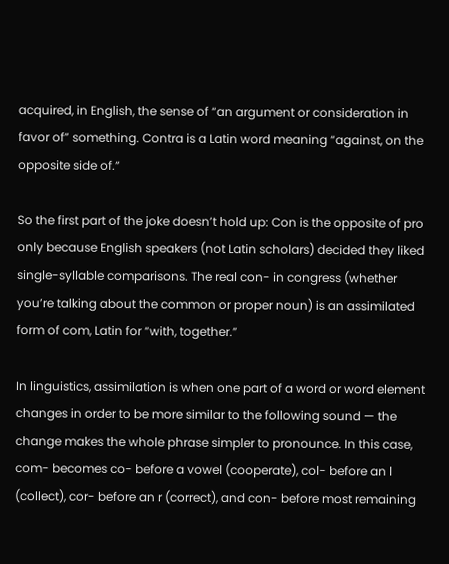acquired, in English, the sense of “an argument or consideration in favor of” something. Contra is a Latin word meaning “against, on the opposite side of.”

So the first part of the joke doesn’t hold up: Con is the opposite of pro only because English speakers (not Latin scholars) decided they liked single-syllable comparisons. The real con- in congress (whether you’re talking about the common or proper noun) is an assimilated form of com, Latin for “with, together.”

In linguistics, assimilation is when one part of a word or word element changes in order to be more similar to the following sound — the change makes the whole phrase simpler to pronounce. In this case, com- becomes co- before a vowel (cooperate), col- before an l (collect), cor- before an r (correct), and con- before most remaining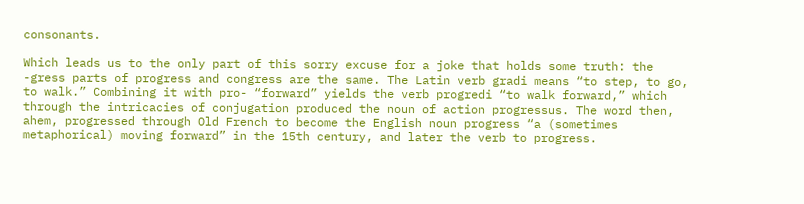consonants.

Which leads us to the only part of this sorry excuse for a joke that holds some truth: the -gress parts of progress and congress are the same. The Latin verb gradi means “to step, to go, to walk.” Combining it with pro- “forward” yields the verb progredi “to walk forward,” which through the intricacies of conjugation produced the noun of action progressus. The word then, ahem, progressed through Old French to become the English noun progress “a (sometimes metaphorical) moving forward” in the 15th century, and later the verb to progress.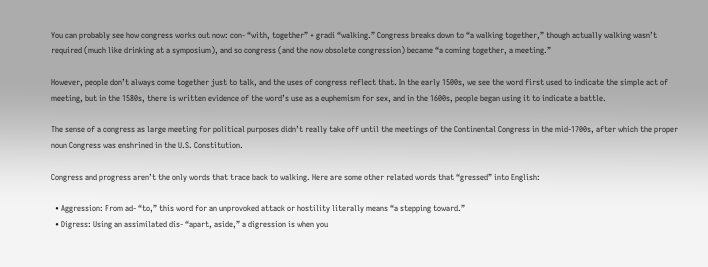You can probably see how congress works out now: con- “with, together” + gradi “walking.” Congress breaks down to “a walking together,” though actually walking wasn’t required (much like drinking at a symposium), and so congress (and the now obsolete congression) became “a coming together, a meeting.”

However, people don’t always come together just to talk, and the uses of congress reflect that. In the early 1500s, we see the word first used to indicate the simple act of meeting, but in the 1580s, there is written evidence of the word’s use as a euphemism for sex, and in the 1600s, people began using it to indicate a battle.

The sense of a congress as large meeting for political purposes didn’t really take off until the meetings of the Continental Congress in the mid-1700s, after which the proper noun Congress was enshrined in the U.S. Constitution.

Congress and progress aren’t the only words that trace back to walking. Here are some other related words that “gressed” into English:

  • Aggression: From ad- “to,” this word for an unprovoked attack or hostility literally means “a stepping toward.”
  • Digress: Using an assimilated dis- “apart, aside,” a digression is when you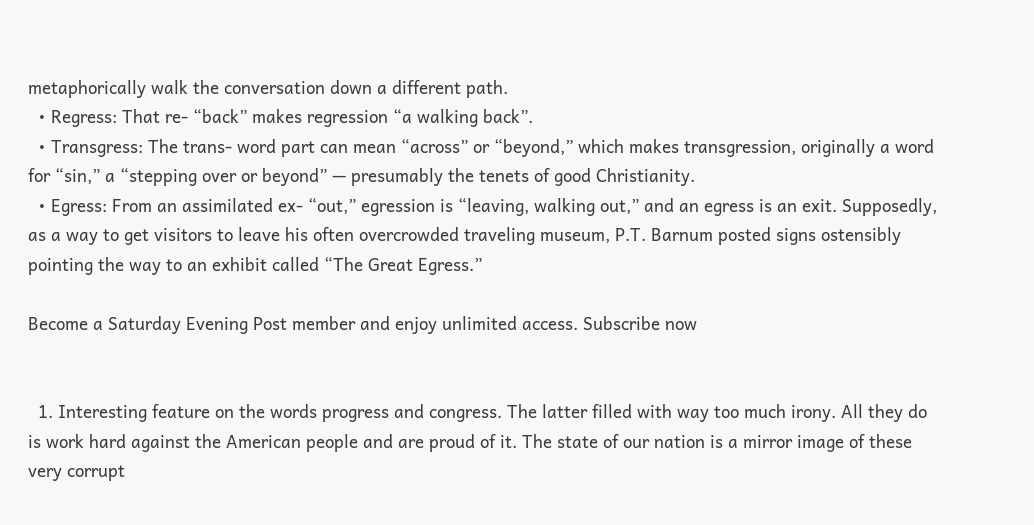metaphorically walk the conversation down a different path.
  • Regress: That re- “back” makes regression “a walking back”.
  • Transgress: The trans- word part can mean “across” or “beyond,” which makes transgression, originally a word for “sin,” a “stepping over or beyond” — presumably the tenets of good Christianity.
  • Egress: From an assimilated ex- “out,” egression is “leaving, walking out,” and an egress is an exit. Supposedly, as a way to get visitors to leave his often overcrowded traveling museum, P.T. Barnum posted signs ostensibly pointing the way to an exhibit called “The Great Egress.”

Become a Saturday Evening Post member and enjoy unlimited access. Subscribe now


  1. Interesting feature on the words progress and congress. The latter filled with way too much irony. All they do is work hard against the American people and are proud of it. The state of our nation is a mirror image of these very corrupt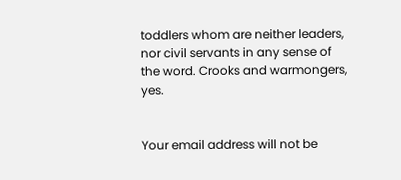toddlers whom are neither leaders, nor civil servants in any sense of the word. Crooks and warmongers, yes.


Your email address will not be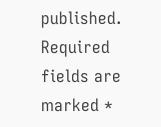published. Required fields are marked *